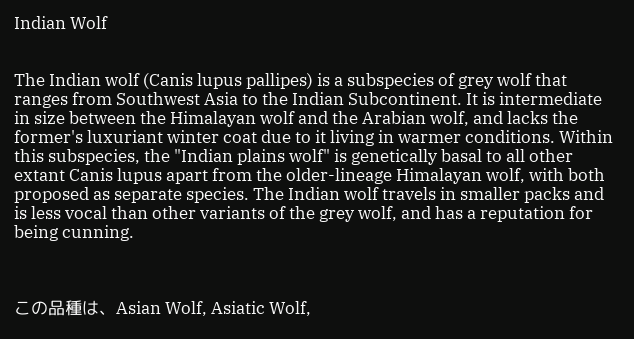Indian Wolf


The Indian wolf (Canis lupus pallipes) is a subspecies of grey wolf that ranges from Southwest Asia to the Indian Subcontinent. It is intermediate in size between the Himalayan wolf and the Arabian wolf, and lacks the former's luxuriant winter coat due to it living in warmer conditions. Within this subspecies, the "Indian plains wolf" is genetically basal to all other extant Canis lupus apart from the older-lineage Himalayan wolf, with both proposed as separate species. The Indian wolf travels in smaller packs and is less vocal than other variants of the grey wolf, and has a reputation for being cunning.



この品種は、Asian Wolf, Asiatic Wolf,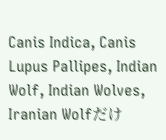Canis Indica, Canis Lupus Pallipes, Indian Wolf, Indian Wolves, Iranian Wolfだけ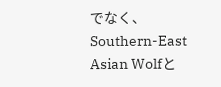でなく、Southern-East Asian Wolfと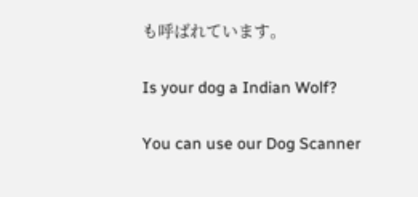も呼ばれています。

Is your dog a Indian Wolf?

You can use our Dog Scanner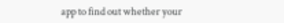app to find out whether your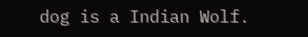dog is a Indian Wolf.